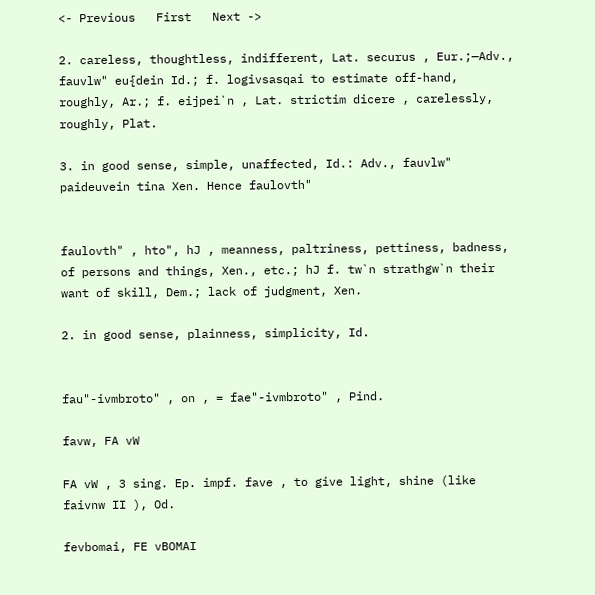<- Previous   First   Next ->

2. careless, thoughtless, indifferent, Lat. securus , Eur.;—Adv., fauvlw" eu{dein Id.; f. logivsasqai to estimate off-hand, roughly, Ar.; f. eijpei`n , Lat. strictim dicere , carelessly, roughly, Plat.

3. in good sense, simple, unaffected, Id.: Adv., fauvlw" paideuvein tina Xen. Hence faulovth"


faulovth" , hto", hJ , meanness, paltriness, pettiness, badness, of persons and things, Xen., etc.; hJ f. tw`n strathgw`n their want of skill, Dem.; lack of judgment, Xen.

2. in good sense, plainness, simplicity, Id.


fau"-ivmbroto" , on , = fae"-ivmbroto" , Pind.

favw, FA vW

FA vW , 3 sing. Ep. impf. fave , to give light, shine (like faivnw II ), Od.

fevbomai, FE vBOMAI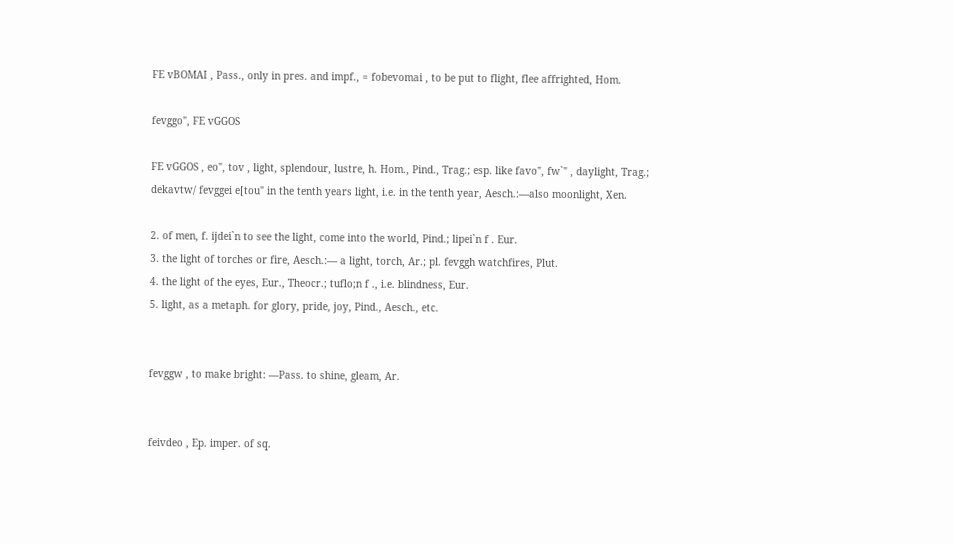FE vBOMAI , Pass., only in pres. and impf., = fobevomai , to be put to flight, flee affrighted, Hom.

fevggo", FE vGGOS

FE vGGOS , eo", tov , light, splendour, lustre, h. Hom., Pind., Trag.; esp. like favo", fw`" , daylight, Trag.; dekavtw/ fevggei e[tou" in the tenth years light, i.e. in the tenth year, Aesch.:—also moonlight, Xen.

2. of men, f. ijdei`n to see the light, come into the world, Pind.; lipei`n f . Eur.
3. the light of torches or fire, Aesch.:— a light, torch, Ar.; pl. fevggh watchfires, Plut.
4. the light of the eyes, Eur., Theocr.; tuflo;n f ., i.e. blindness, Eur.
5. light, as a metaph. for glory, pride, joy, Pind., Aesch., etc.


fevggw , to make bright: —Pass. to shine, gleam, Ar.


feivdeo , Ep. imper. of sq.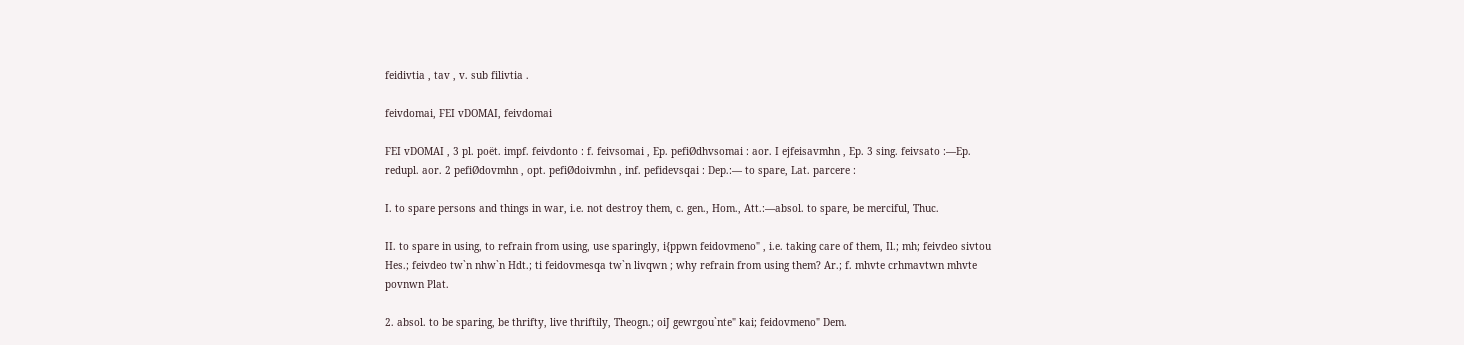feidivtia , tav , v. sub filivtia .

feivdomai, FEI vDOMAI, feivdomai

FEI vDOMAI , 3 pl. poët. impf. feivdonto : f. feivsomai , Ep. pefiØdhvsomai : aor. I ejfeisavmhn , Ep. 3 sing. feivsato :—Ep. redupl. aor. 2 pefiØdovmhn , opt. pefiØdoivmhn , inf. pefidevsqai : Dep.:— to spare, Lat. parcere :

I. to spare persons and things in war, i.e. not destroy them, c. gen., Hom., Att.:—absol. to spare, be merciful, Thuc.

II. to spare in using, to refrain from using, use sparingly, i{ppwn feidovmeno" , i.e. taking care of them, Il.; mh; feivdeo sivtou Hes.; feivdeo tw`n nhw`n Hdt.; ti feidovmesqa tw`n livqwn ; why refrain from using them? Ar.; f. mhvte crhmavtwn mhvte povnwn Plat.

2. absol. to be sparing, be thrifty, live thriftily, Theogn.; oiJ gewrgou`nte" kai; feidovmeno" Dem.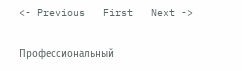<- Previous   First   Next ->

Профессиональный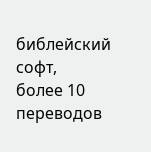библейский софт,
более 10 переводов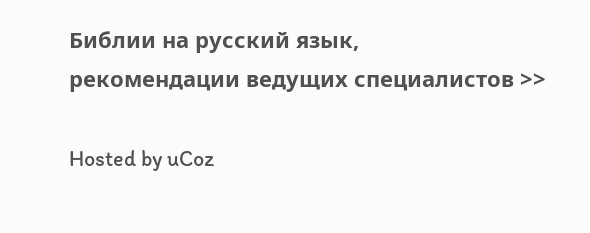Библии на русский язык,
рекомендации ведущих специалистов >>

Hosted by uCoz